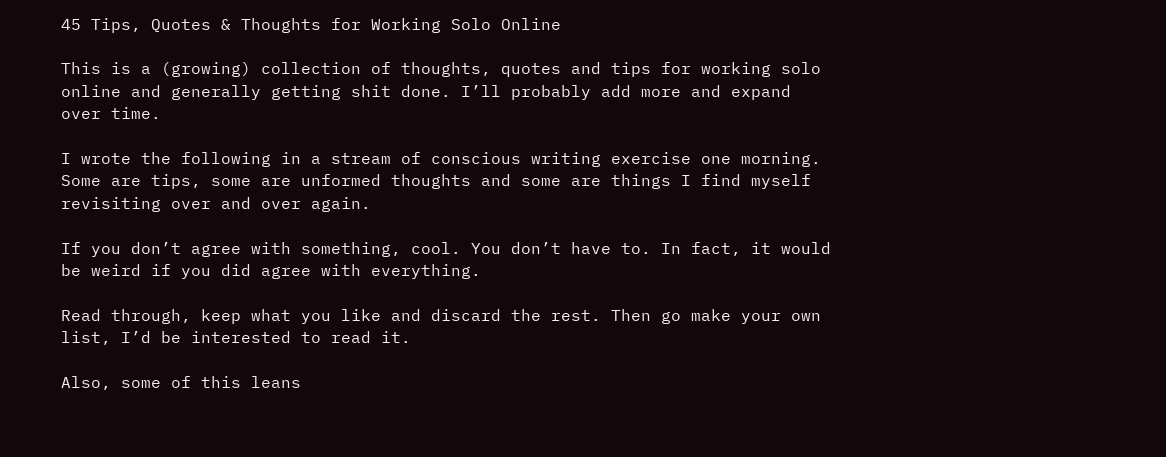45 Tips, Quotes & Thoughts for Working Solo Online

This is a (growing) collection of thoughts, quotes and tips for working solo online and generally getting shit done. I’ll probably add more and expand over time.

I wrote the following in a stream of conscious writing exercise one morning. Some are tips, some are unformed thoughts and some are things I find myself revisiting over and over again.

If you don’t agree with something, cool. You don’t have to. In fact, it would be weird if you did agree with everything.

Read through, keep what you like and discard the rest. Then go make your own list, I’d be interested to read it.

Also, some of this leans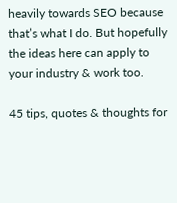heavily towards SEO because that’s what I do. But hopefully the ideas here can apply to your industry & work too.

45 tips, quotes & thoughts for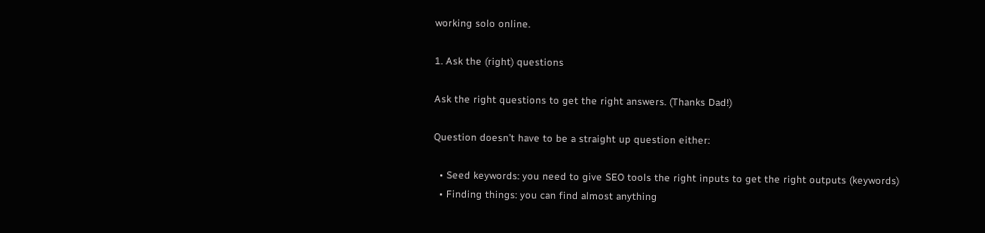working solo online.

1. Ask the (right) questions

Ask the right questions to get the right answers. (Thanks Dad!)

Question doesn’t have to be a straight up question either:

  • Seed keywords: you need to give SEO tools the right inputs to get the right outputs (keywords)
  • Finding things: you can find almost anything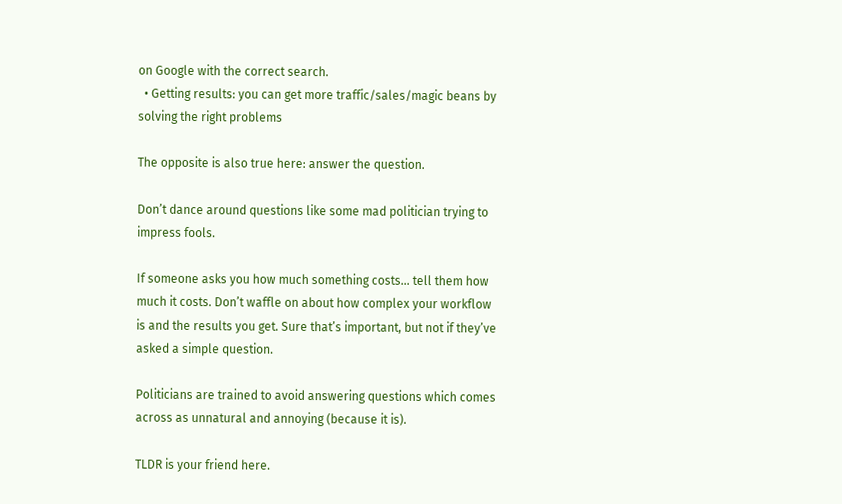on Google with the correct search.
  • Getting results: you can get more traffic/sales/magic beans by solving the right problems

The opposite is also true here: answer the question.

Don’t dance around questions like some mad politician trying to impress fools.

If someone asks you how much something costs… tell them how much it costs. Don’t waffle on about how complex your workflow is and the results you get. Sure that’s important, but not if they’ve asked a simple question.

Politicians are trained to avoid answering questions which comes across as unnatural and annoying (because it is).

TLDR is your friend here.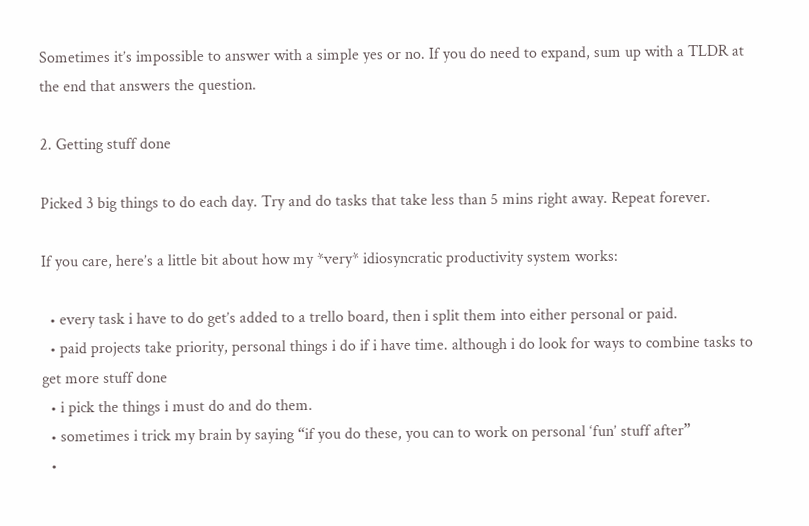Sometimes it’s impossible to answer with a simple yes or no. If you do need to expand, sum up with a TLDR at the end that answers the question.

2. Getting stuff done

Picked 3 big things to do each day. Try and do tasks that take less than 5 mins right away. Repeat forever.

If you care, here’s a little bit about how my *very* idiosyncratic productivity system works:

  • every task i have to do get’s added to a trello board, then i split them into either personal or paid.
  • paid projects take priority, personal things i do if i have time. although i do look for ways to combine tasks to get more stuff done
  • i pick the things i must do and do them.
  • sometimes i trick my brain by saying “if you do these, you can to work on personal ‘fun’ stuff after”
  •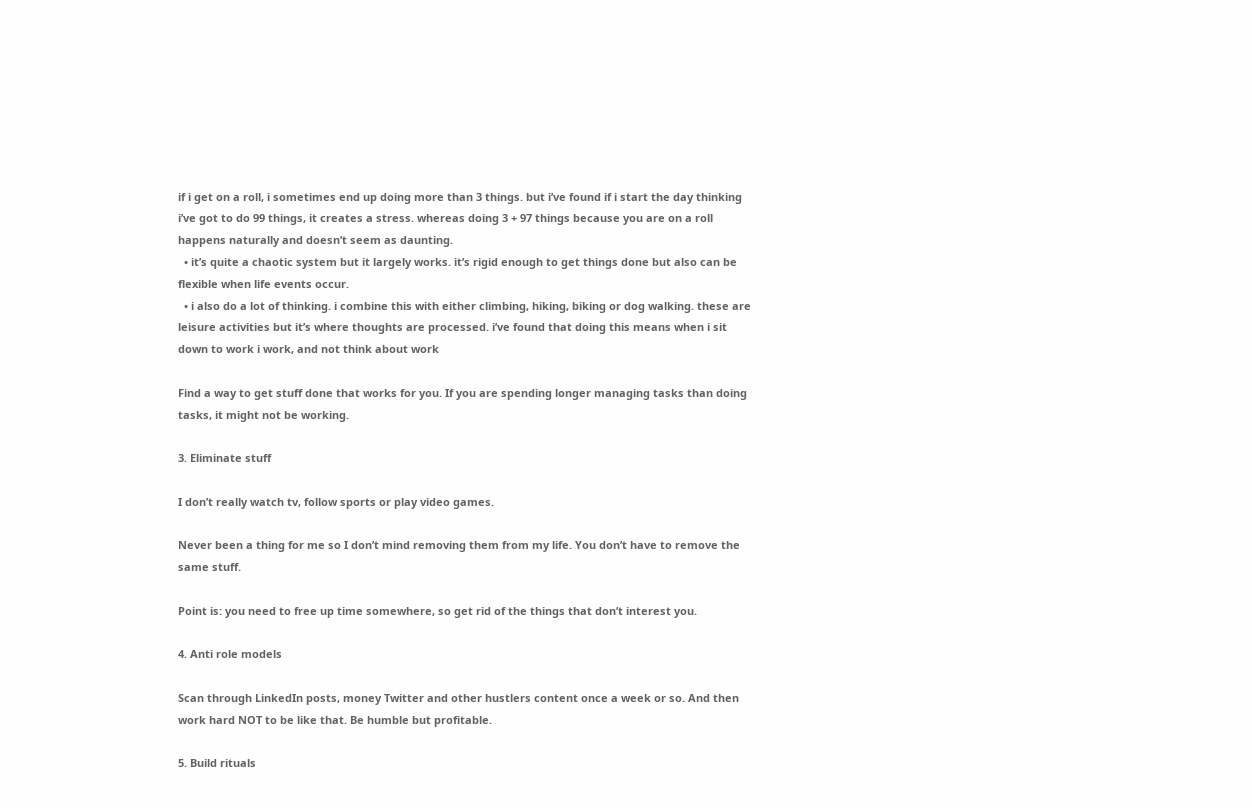if i get on a roll, i sometimes end up doing more than 3 things. but i’ve found if i start the day thinking i’ve got to do 99 things, it creates a stress. whereas doing 3 + 97 things because you are on a roll happens naturally and doesn’t seem as daunting.
  • it’s quite a chaotic system but it largely works. it’s rigid enough to get things done but also can be flexible when life events occur.
  • i also do a lot of thinking. i combine this with either climbing, hiking, biking or dog walking. these are leisure activities but it’s where thoughts are processed. i’ve found that doing this means when i sit down to work i work, and not think about work

Find a way to get stuff done that works for you. If you are spending longer managing tasks than doing tasks, it might not be working.

3. Eliminate stuff

I don’t really watch tv, follow sports or play video games.

Never been a thing for me so I don’t mind removing them from my life. You don’t have to remove the same stuff.

Point is: you need to free up time somewhere, so get rid of the things that don’t interest you.

4. Anti role models

Scan through LinkedIn posts, money Twitter and other hustlers content once a week or so. And then work hard NOT to be like that. Be humble but profitable.

5. Build rituals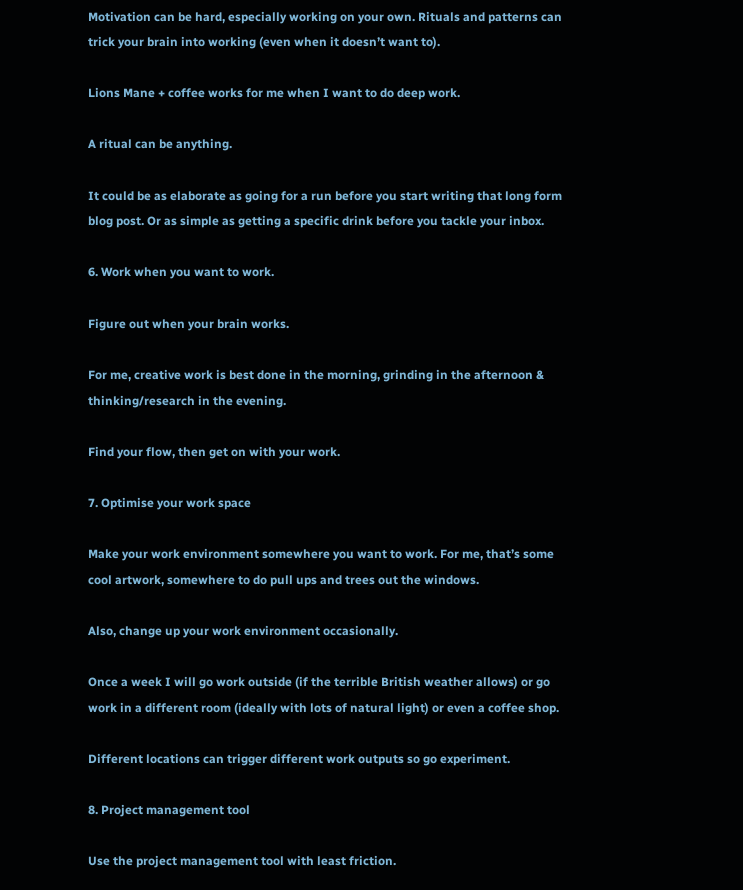Motivation can be hard, especially working on your own. Rituals and patterns can trick your brain into working (even when it doesn’t want to).

Lions Mane + coffee works for me when I want to do deep work.

A ritual can be anything.

It could be as elaborate as going for a run before you start writing that long form blog post. Or as simple as getting a specific drink before you tackle your inbox.

6. Work when you want to work.

Figure out when your brain works.

For me, creative work is best done in the morning, grinding in the afternoon & thinking/research in the evening.

Find your flow, then get on with your work.

7. Optimise your work space

Make your work environment somewhere you want to work. For me, that’s some cool artwork, somewhere to do pull ups and trees out the windows.

Also, change up your work environment occasionally.

Once a week I will go work outside (if the terrible British weather allows) or go work in a different room (ideally with lots of natural light) or even a coffee shop.

Different locations can trigger different work outputs so go experiment.

8. Project management tool

Use the project management tool with least friction.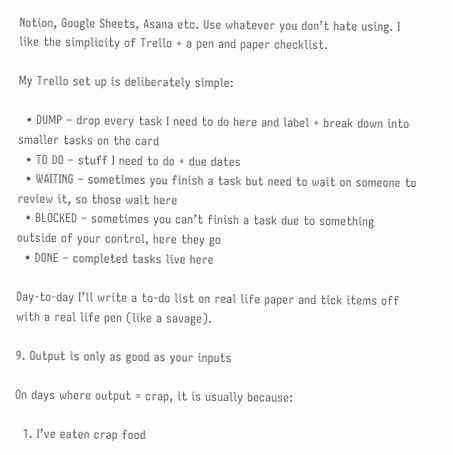Notion, Google Sheets, Asana etc. Use whatever you don’t hate using. I like the simplicity of Trello + a pen and paper checklist.

My Trello set up is deliberately simple:

  • DUMP – drop every task I need to do here and label + break down into smaller tasks on the card
  • TO DO – stuff I need to do + due dates
  • WAITING – sometimes you finish a task but need to wait on someone to review it, so those wait here
  • BLOCKED – sometimes you can’t finish a task due to something outside of your control, here they go
  • DONE – completed tasks live here

Day-to-day I’ll write a to-do list on real life paper and tick items off with a real life pen (like a savage).

9. Output is only as good as your inputs

On days where output = crap, it is usually because:

  1. I’ve eaten crap food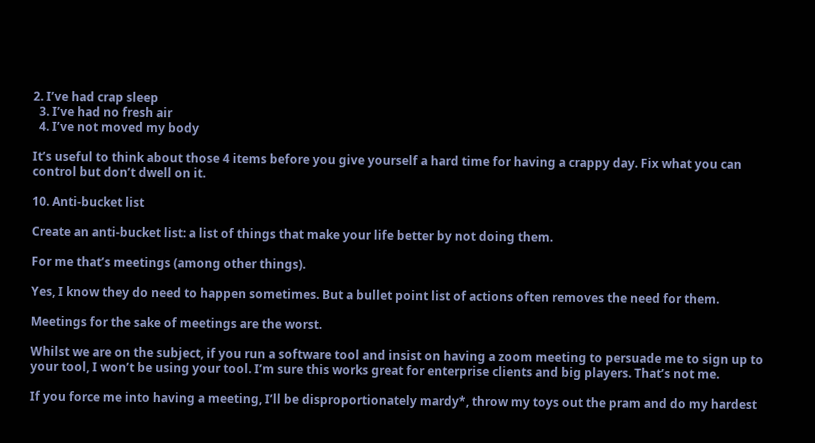2. I’ve had crap sleep
  3. I’ve had no fresh air
  4. I’ve not moved my body

It’s useful to think about those 4 items before you give yourself a hard time for having a crappy day. Fix what you can control but don’t dwell on it.

10. Anti-bucket list

Create an anti-bucket list: a list of things that make your life better by not doing them.

For me that’s meetings (among other things).

Yes, I know they do need to happen sometimes. But a bullet point list of actions often removes the need for them.

Meetings for the sake of meetings are the worst.

Whilst we are on the subject, if you run a software tool and insist on having a zoom meeting to persuade me to sign up to your tool, I won’t be using your tool. I’m sure this works great for enterprise clients and big players. That’s not me.

If you force me into having a meeting, I’ll be disproportionately mardy*, throw my toys out the pram and do my hardest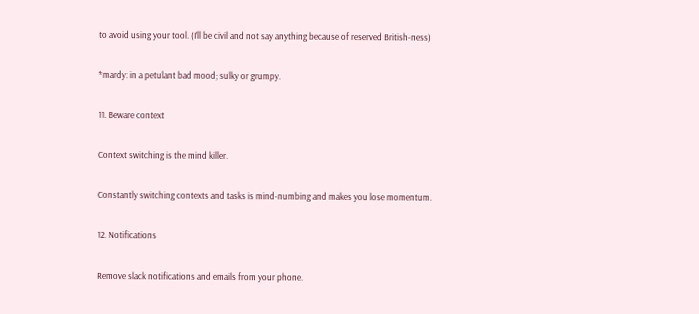to avoid using your tool. (I’ll be civil and not say anything because of reserved British-ness)

*mardy: in a petulant bad mood; sulky or grumpy.

11. Beware context

Context switching is the mind killer.

Constantly switching contexts and tasks is mind-numbing and makes you lose momentum.

12. Notifications

Remove slack notifications and emails from your phone.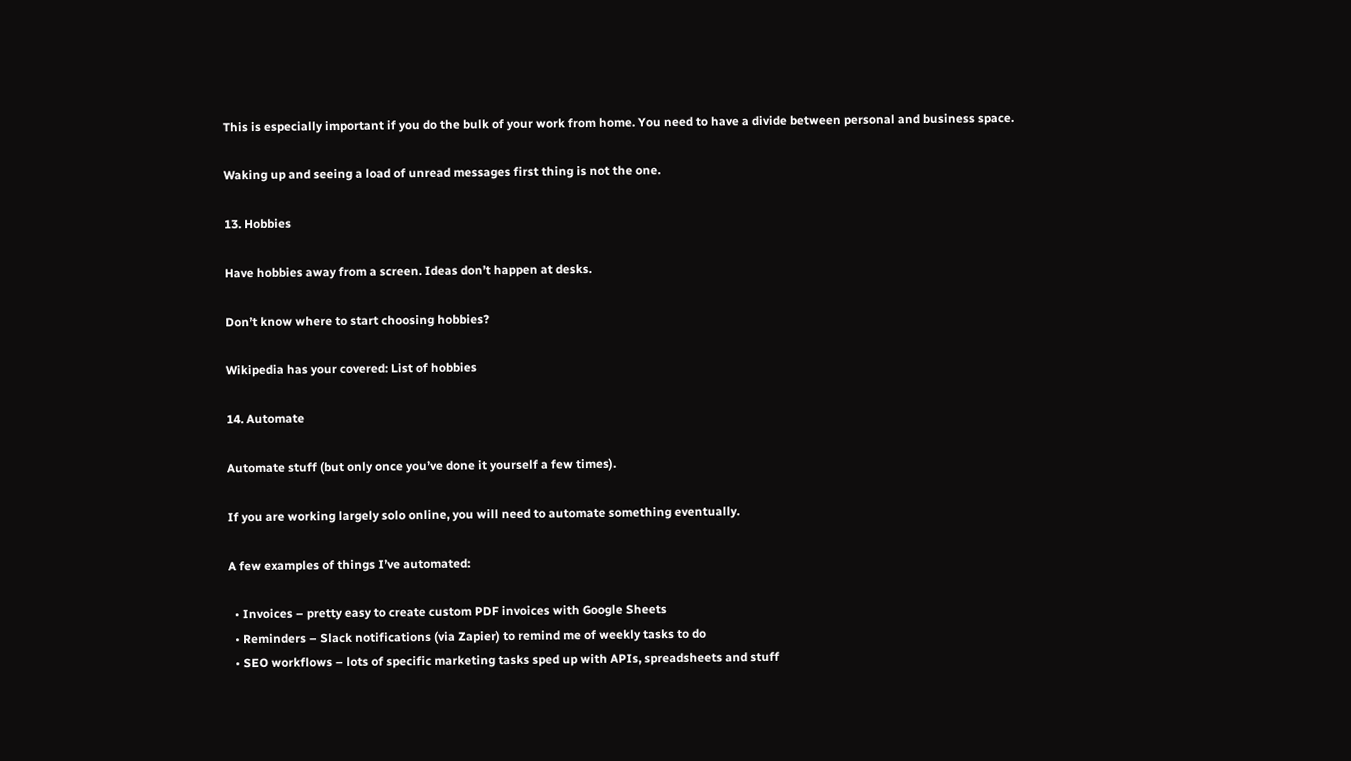This is especially important if you do the bulk of your work from home. You need to have a divide between personal and business space.

Waking up and seeing a load of unread messages first thing is not the one.

13. Hobbies

Have hobbies away from a screen. Ideas don’t happen at desks.

Don’t know where to start choosing hobbies?

Wikipedia has your covered: List of hobbies

14. Automate

Automate stuff (but only once you’ve done it yourself a few times).

If you are working largely solo online, you will need to automate something eventually.

A few examples of things I’ve automated:

  • Invoices – pretty easy to create custom PDF invoices with Google Sheets
  • Reminders – Slack notifications (via Zapier) to remind me of weekly tasks to do
  • SEO workflows – lots of specific marketing tasks sped up with APIs, spreadsheets and stuff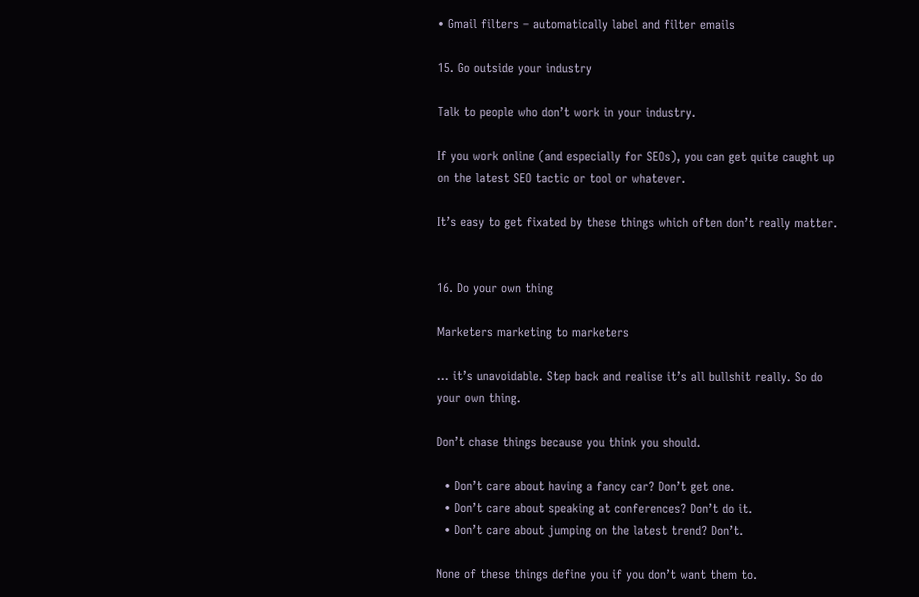• Gmail filters – automatically label and filter emails

15. Go outside your industry

Talk to people who don’t work in your industry.

If you work online (and especially for SEOs), you can get quite caught up on the latest SEO tactic or tool or whatever.

It’s easy to get fixated by these things which often don’t really matter.


16. Do your own thing

Marketers marketing to marketers

… it’s unavoidable. Step back and realise it’s all bullshit really. So do your own thing.

Don’t chase things because you think you should.

  • Don’t care about having a fancy car? Don’t get one.
  • Don’t care about speaking at conferences? Don’t do it.
  • Don’t care about jumping on the latest trend? Don’t.

None of these things define you if you don’t want them to.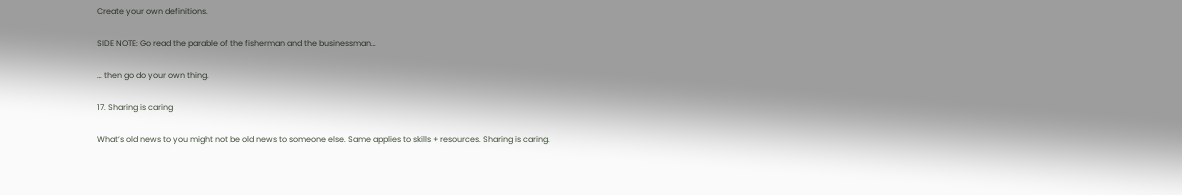Create your own definitions.

SIDE NOTE: Go read the parable of the fisherman and the businessman…

… then go do your own thing.

17. Sharing is caring

What’s old news to you might not be old news to someone else. Same applies to skills + resources. Sharing is caring.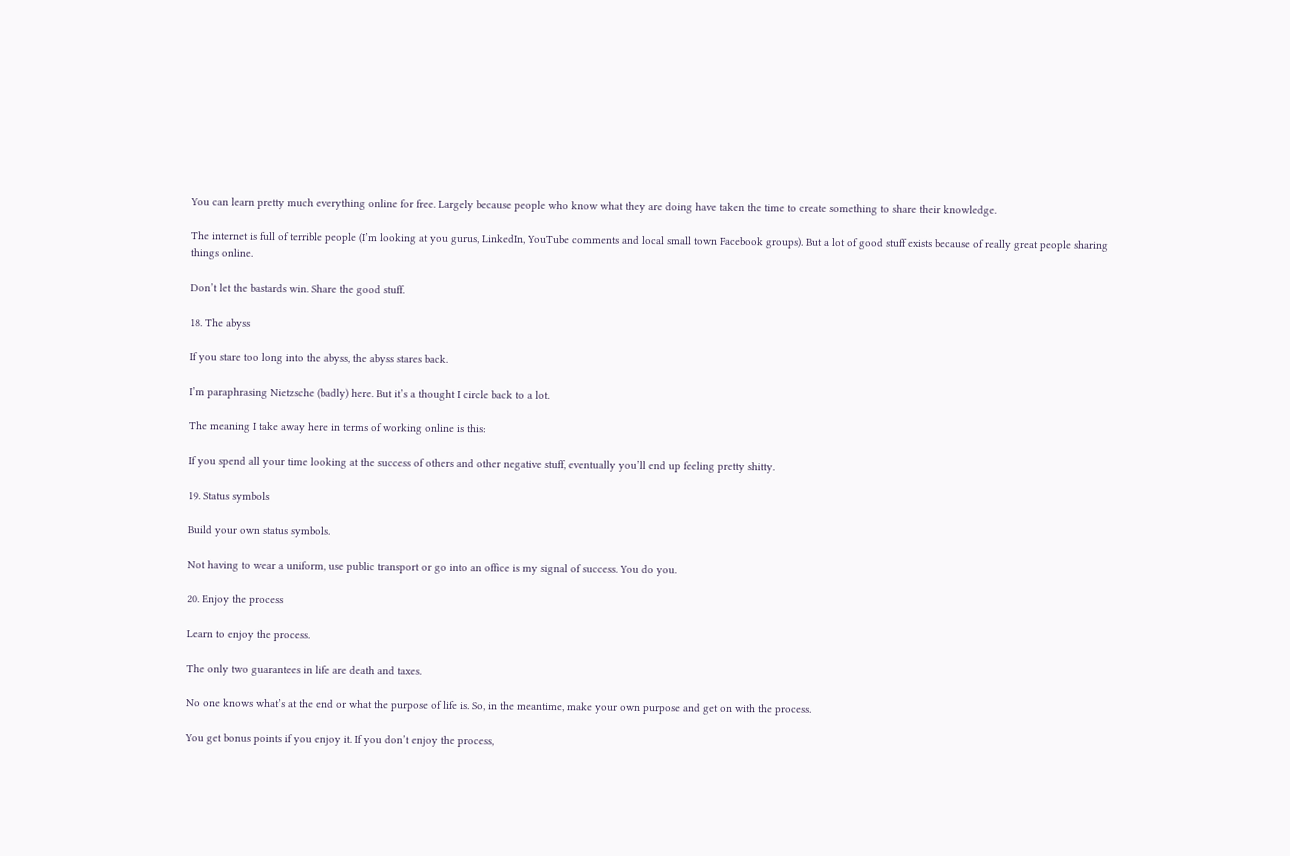You can learn pretty much everything online for free. Largely because people who know what they are doing have taken the time to create something to share their knowledge.

The internet is full of terrible people (I’m looking at you gurus, LinkedIn, YouTube comments and local small town Facebook groups). But a lot of good stuff exists because of really great people sharing things online.

Don’t let the bastards win. Share the good stuff.

18. The abyss

If you stare too long into the abyss, the abyss stares back.

I’m paraphrasing Nietzsche (badly) here. But it’s a thought I circle back to a lot.

The meaning I take away here in terms of working online is this:

If you spend all your time looking at the success of others and other negative stuff, eventually you’ll end up feeling pretty shitty.

19. Status symbols

Build your own status symbols.

Not having to wear a uniform, use public transport or go into an office is my signal of success. You do you.

20. Enjoy the process

Learn to enjoy the process.

The only two guarantees in life are death and taxes.

No one knows what’s at the end or what the purpose of life is. So, in the meantime, make your own purpose and get on with the process.

You get bonus points if you enjoy it. If you don’t enjoy the process,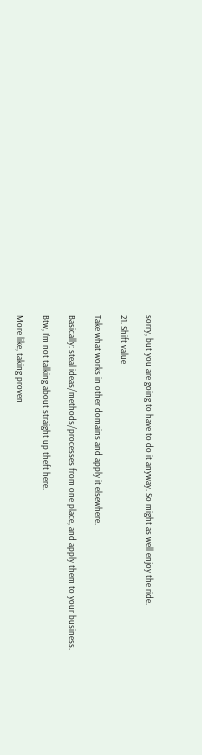sorry, but you are going to have to do it anyway. So might as well enjoy the ride.

21. Shift value

Take what works in other domains and apply it elsewhere.

Basically: steal ideas/methods/processes from one place, and apply them to your business.

Btw, I’m not talking about straight up theft here.

More like, taking proven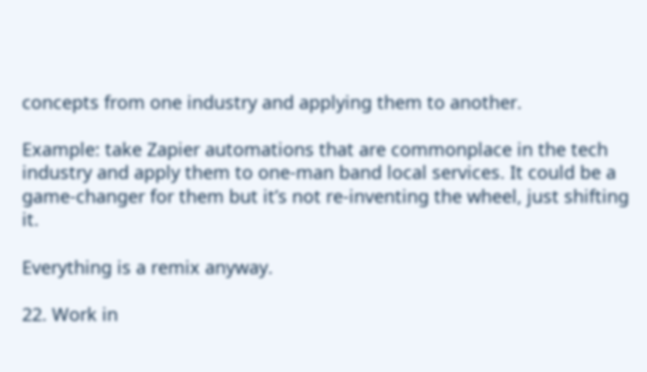concepts from one industry and applying them to another.

Example: take Zapier automations that are commonplace in the tech industry and apply them to one-man band local services. It could be a game-changer for them but it’s not re-inventing the wheel, just shifting it.

Everything is a remix anyway.

22. Work in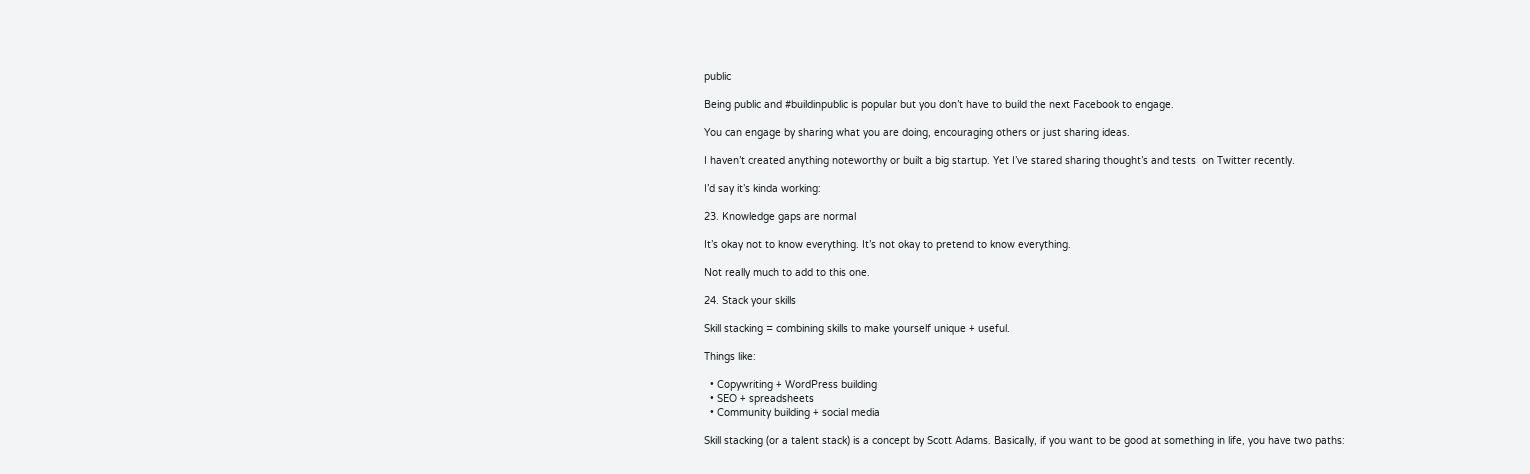public

Being public and #buildinpublic is popular but you don’t have to build the next Facebook to engage.

You can engage by sharing what you are doing, encouraging others or just sharing ideas.

I haven’t created anything noteworthy or built a big startup. Yet I’ve stared sharing thought’s and tests  on Twitter recently.

I’d say it’s kinda working:

23. Knowledge gaps are normal

It’s okay not to know everything. It’s not okay to pretend to know everything.

Not really much to add to this one.

24. Stack your skills

Skill stacking = combining skills to make yourself unique + useful.

Things like:

  • Copywriting + WordPress building
  • SEO + spreadsheets
  • Community building + social media

Skill stacking (or a talent stack) is a concept by Scott Adams. Basically, if you want to be good at something in life, you have two paths: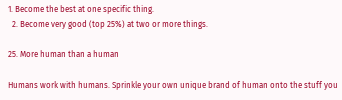1. Become the best at one specific thing.
  2. Become very good (top 25%) at two or more things.

25. More human than a human

Humans work with humans. Sprinkle your own unique brand of human onto the stuff you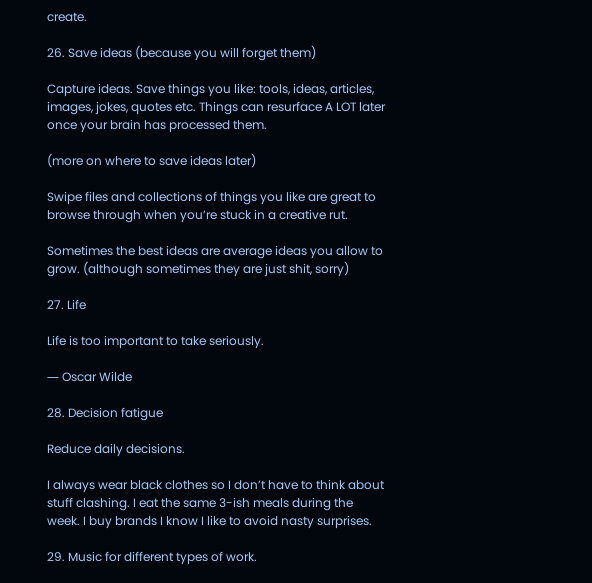create.

26. Save ideas (because you will forget them)

Capture ideas. Save things you like: tools, ideas, articles, images, jokes, quotes etc. Things can resurface A LOT later once your brain has processed them.

(more on where to save ideas later)

Swipe files and collections of things you like are great to browse through when you’re stuck in a creative rut.

Sometimes the best ideas are average ideas you allow to grow. (although sometimes they are just shit, sorry)

27. Life

Life is too important to take seriously.

― Oscar Wilde

28. Decision fatigue

Reduce daily decisions.

I always wear black clothes so I don’t have to think about stuff clashing. I eat the same 3-ish meals during the week. I buy brands I know I like to avoid nasty surprises.

29. Music for different types of work.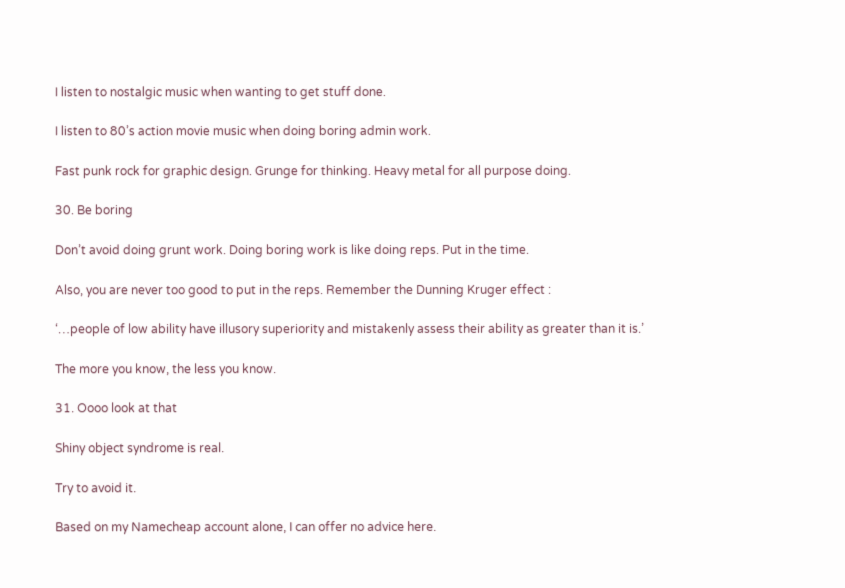I listen to nostalgic music when wanting to get stuff done.

I listen to 80’s action movie music when doing boring admin work.

Fast punk rock for graphic design. Grunge for thinking. Heavy metal for all purpose doing.

30. Be boring

Don’t avoid doing grunt work. Doing boring work is like doing reps. Put in the time.

Also, you are never too good to put in the reps. Remember the Dunning Kruger effect :

‘…people of low ability have illusory superiority and mistakenly assess their ability as greater than it is.’

The more you know, the less you know.

31. Oooo look at that

Shiny object syndrome is real.

Try to avoid it.

Based on my Namecheap account alone, I can offer no advice here.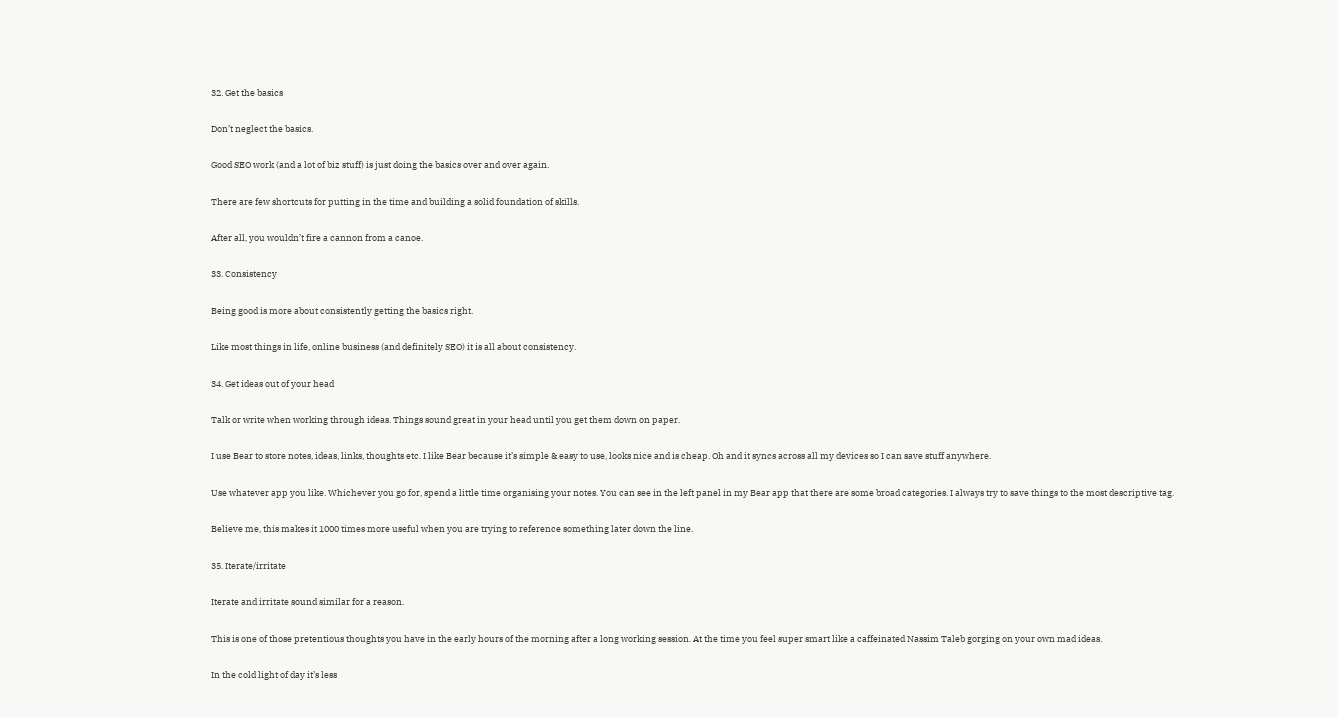32. Get the basics

Don’t neglect the basics.

Good SEO work (and a lot of biz stuff) is just doing the basics over and over again.

There are few shortcuts for putting in the time and building a solid foundation of skills.

After all, you wouldn’t fire a cannon from a canoe.

33. Consistency

Being good is more about consistently getting the basics right.

Like most things in life, online business (and definitely SEO) it is all about consistency.

34. Get ideas out of your head

Talk or write when working through ideas. Things sound great in your head until you get them down on paper.

I use Bear to store notes, ideas, links, thoughts etc. I like Bear because it’s simple & easy to use, looks nice and is cheap. Oh and it syncs across all my devices so I can save stuff anywhere.

Use whatever app you like. Whichever you go for, spend a little time organising your notes. You can see in the left panel in my Bear app that there are some broad categories. I always try to save things to the most descriptive tag.

Believe me, this makes it 1000 times more useful when you are trying to reference something later down the line.

35. Iterate/irritate

Iterate and irritate sound similar for a reason.

This is one of those pretentious thoughts you have in the early hours of the morning after a long working session. At the time you feel super smart like a caffeinated Nassim Taleb gorging on your own mad ideas.

In the cold light of day it’s less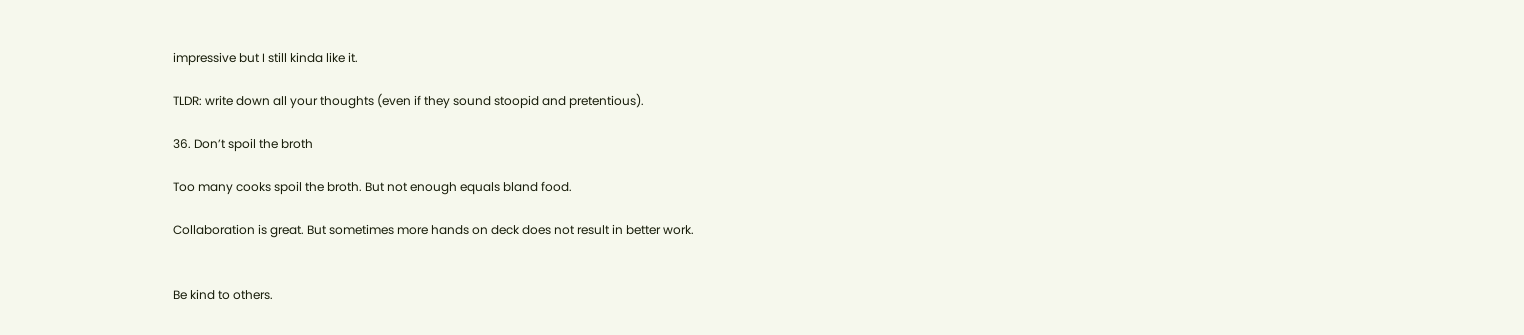impressive but I still kinda like it.

TLDR: write down all your thoughts (even if they sound stoopid and pretentious).

36. Don’t spoil the broth

Too many cooks spoil the broth. But not enough equals bland food.

Collaboration is great. But sometimes more hands on deck does not result in better work.


Be kind to others.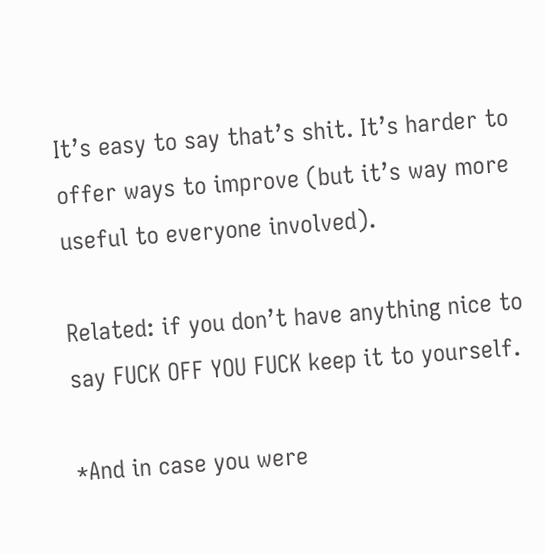It’s easy to say that’s shit. It’s harder to offer ways to improve (but it’s way more useful to everyone involved).

Related: if you don’t have anything nice to say FUCK OFF YOU FUCK keep it to yourself.

*And in case you were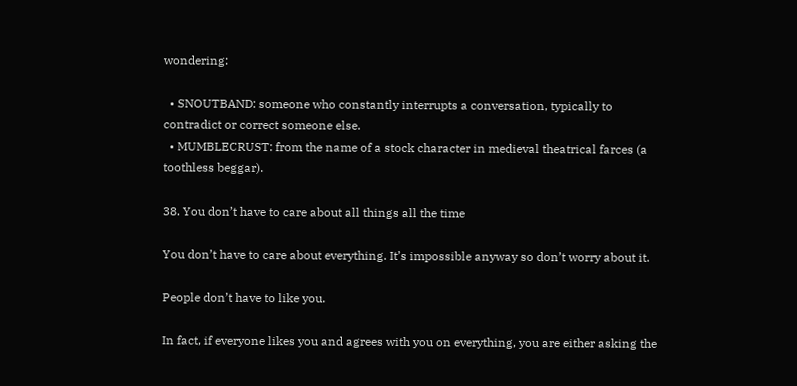wondering:

  • SNOUTBAND: someone who constantly interrupts a conversation, typically to contradict or correct someone else.
  • MUMBLECRUST: from the name of a stock character in medieval theatrical farces (a toothless beggar).

38. You don’t have to care about all things all the time

You don’t have to care about everything. It’s impossible anyway so don’t worry about it.

People don’t have to like you.

In fact, if everyone likes you and agrees with you on everything, you are either asking the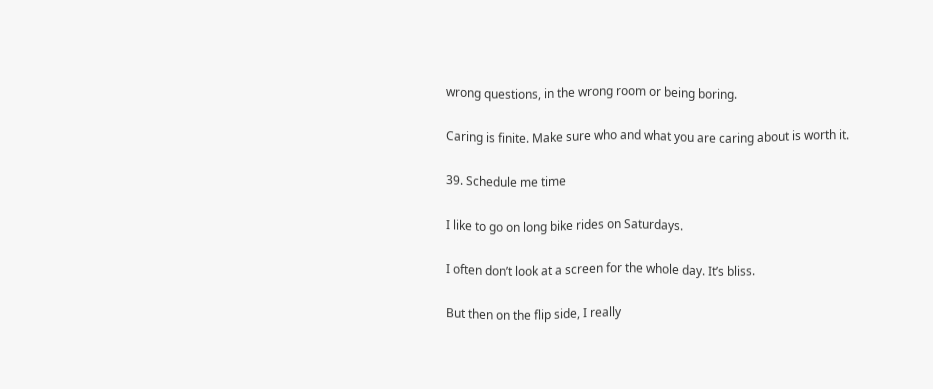wrong questions, in the wrong room or being boring.

Caring is finite. Make sure who and what you are caring about is worth it.

39. Schedule me time

I like to go on long bike rides on Saturdays.

I often don’t look at a screen for the whole day. It’s bliss.

But then on the flip side, I really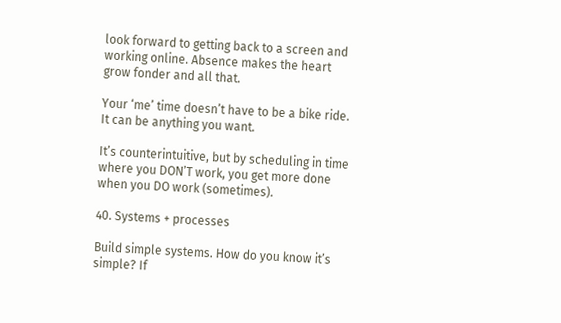look forward to getting back to a screen and working online. Absence makes the heart grow fonder and all that.

Your ‘me’ time doesn’t have to be a bike ride. It can be anything you want.

It’s counterintuitive, but by scheduling in time where you DON’T work, you get more done when you DO work (sometimes).

40. Systems + processes

Build simple systems. How do you know it’s simple? If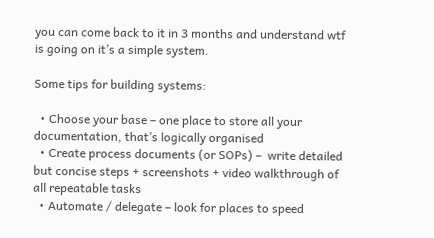you can come back to it in 3 months and understand wtf is going on it’s a simple system.

Some tips for building systems:

  • Choose your base – one place to store all your documentation, that’s logically organised
  • Create process documents (or SOPs) –  write detailed but concise steps + screenshots + video walkthrough of all repeatable tasks
  • Automate / delegate – look for places to speed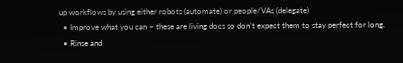up workflows by using either robots (automate) or people/VAs (delegate)
  • Improve what you can – these are living docs so don’t expect them to stay perfect for long.
  • Rinse and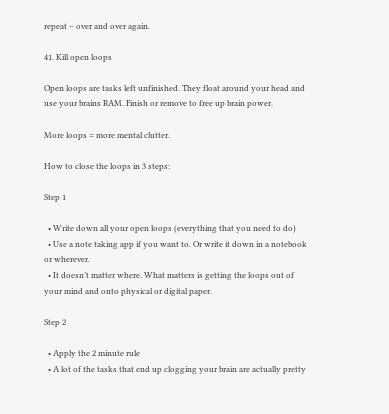repeat – over and over again.

41. Kill open loops

Open loops are tasks left unfinished. They float around your head and use your brains RAM. Finish or remove to free up brain power.

More loops = more mental clutter.

How to close the loops in 3 steps:

Step 1

  • Write down all your open loops (everything that you need to do)
  • Use a note taking app if you want to. Or write it down in a notebook or wherever.
  • It doesn’t matter where. What matters is getting the loops out of your mind and onto physical or digital paper.

Step 2

  • Apply the 2 minute rule
  • A lot of the tasks that end up clogging your brain are actually pretty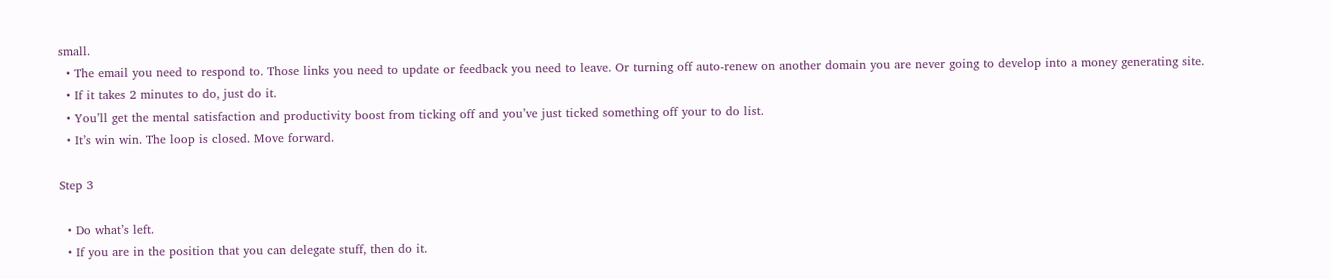small.
  • The email you need to respond to. Those links you need to update or feedback you need to leave. Or turning off auto-renew on another domain you are never going to develop into a money generating site.
  • If it takes 2 minutes to do, just do it.
  • You’ll get the mental satisfaction and productivity boost from ticking off and you’ve just ticked something off your to do list.
  • It’s win win. The loop is closed. Move forward.

Step 3

  • Do what’s left.
  • If you are in the position that you can delegate stuff, then do it.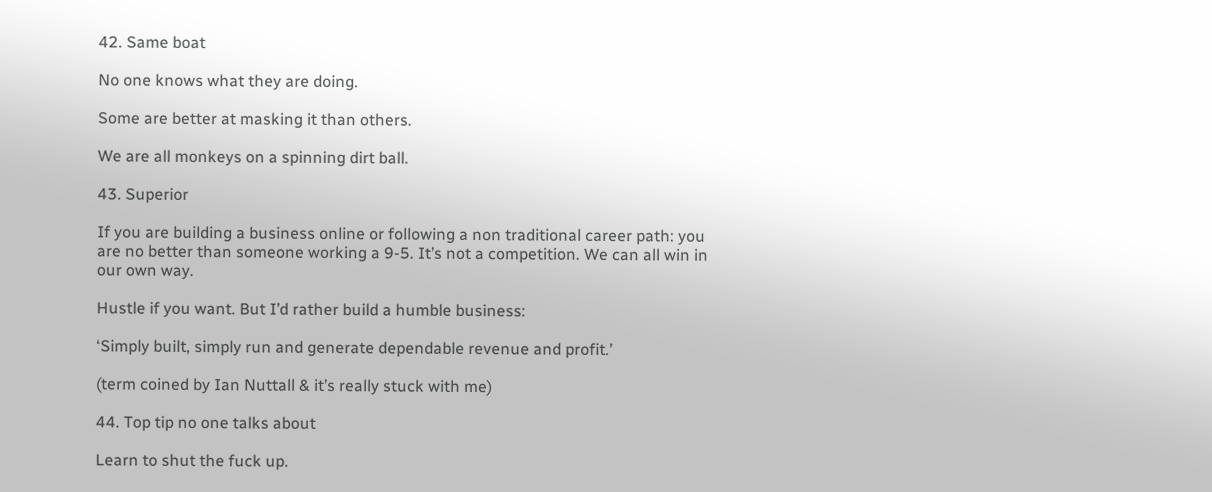42. Same boat

No one knows what they are doing.

Some are better at masking it than others.

We are all monkeys on a spinning dirt ball.

43. Superior

If you are building a business online or following a non traditional career path: you are no better than someone working a 9-5. It’s not a competition. We can all win in our own way.

Hustle if you want. But I’d rather build a humble business:

‘Simply built, simply run and generate dependable revenue and profit.’

(term coined by Ian Nuttall & it’s really stuck with me)

44. Top tip no one talks about

Learn to shut the fuck up.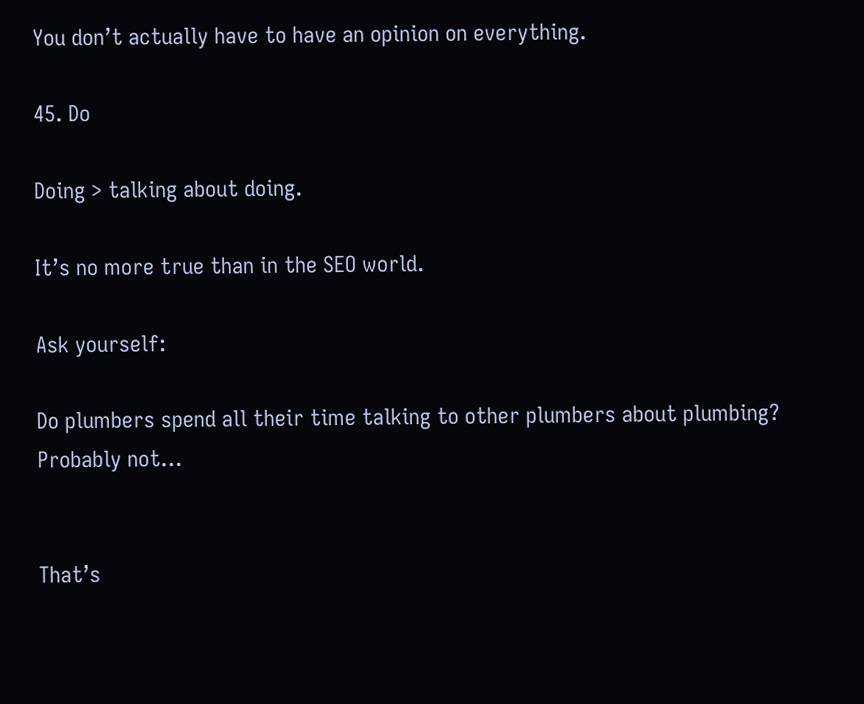You don’t actually have to have an opinion on everything.

45. Do

Doing > talking about doing.

It’s no more true than in the SEO world.

Ask yourself:

Do plumbers spend all their time talking to other plumbers about plumbing? Probably not…


That’s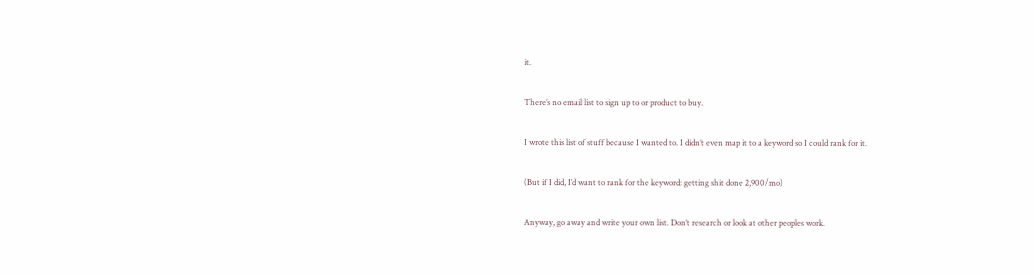it.

There’s no email list to sign up to or product to buy.

I wrote this list of stuff because I wanted to. I didn’t even map it to a keyword so I could rank for it.

(But if I did, I’d want to rank for the keyword: getting shit done 2,900/mo)

Anyway, go away and write your own list. Don’t research or look at other peoples work.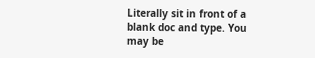Literally sit in front of a blank doc and type. You may be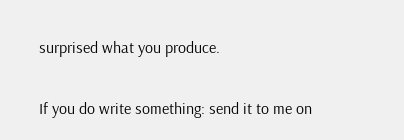surprised what you produce.

If you do write something: send it to me on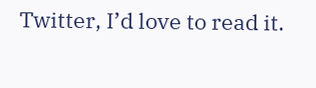Twitter, I’d love to read it.